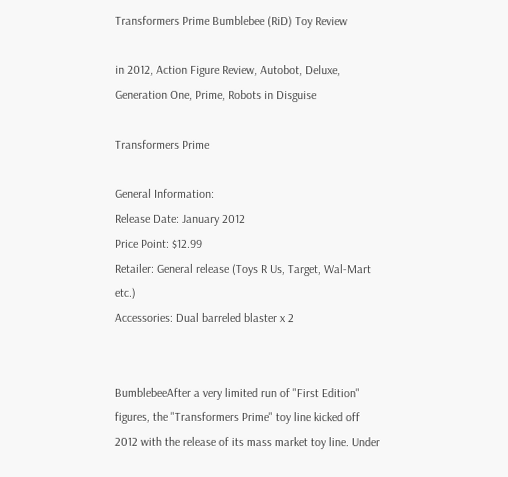Transformers Prime Bumblebee (RiD) Toy Review

in 2012, Action Figure Review, Autobot, Deluxe, Generation One, Prime, Robots in Disguise

Transformers Prime

General Information:
Release Date: January 2012
Price Point: $12.99
Retailer: General release (Toys R Us, Target, Wal-Mart etc.)
Accessories: Dual barreled blaster x 2


BumblebeeAfter a very limited run of "First Edition" figures, the "Transformers Prime" toy line kicked off 2012 with the release of its mass market toy line. Under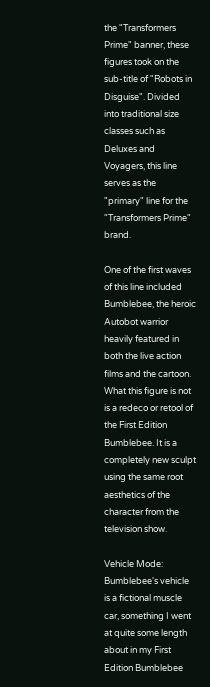the "Transformers Prime" banner, these figures took on the sub-title of "Robots in Disguise". Divided into traditional size classes such as Deluxes and Voyagers, this line serves as the "primary" line for the "Transformers Prime" brand.

One of the first waves of this line included Bumblebee, the heroic Autobot warrior heavily featured in both the live action films and the cartoon. What this figure is not is a redeco or retool of the First Edition Bumblebee. It is a completely new sculpt using the same root aesthetics of the character from the television show.

Vehicle Mode:
Bumblebee's vehicle is a fictional muscle car, something I went at quite some length about in my First Edition Bumblebee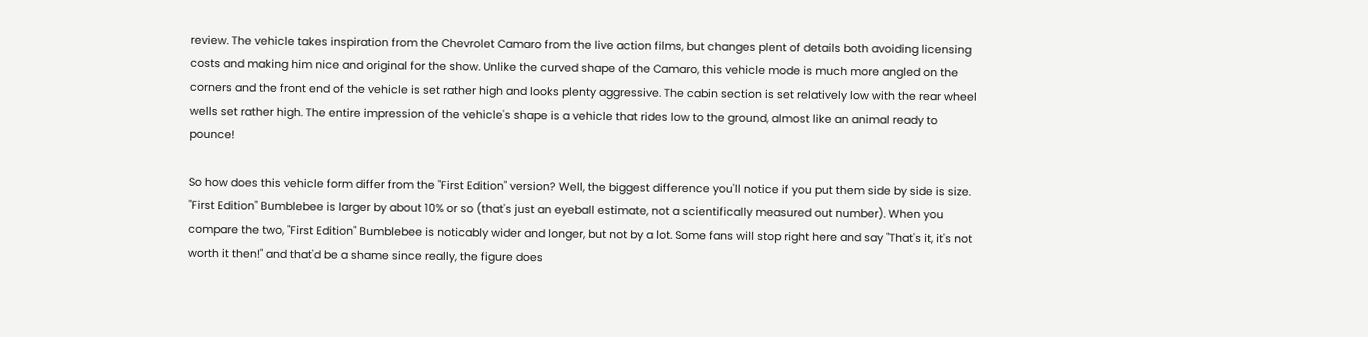review. The vehicle takes inspiration from the Chevrolet Camaro from the live action films, but changes plent of details both avoiding licensing costs and making him nice and original for the show. Unlike the curved shape of the Camaro, this vehicle mode is much more angled on the corners and the front end of the vehicle is set rather high and looks plenty aggressive. The cabin section is set relatively low with the rear wheel wells set rather high. The entire impression of the vehicle's shape is a vehicle that rides low to the ground, almost like an animal ready to pounce!

So how does this vehicle form differ from the "First Edition" version? Well, the biggest difference you'll notice if you put them side by side is size. "First Edition" Bumblebee is larger by about 10% or so (that's just an eyeball estimate, not a scientifically measured out number). When you compare the two, "First Edition" Bumblebee is noticably wider and longer, but not by a lot. Some fans will stop right here and say "That's it, it's not worth it then!" and that'd be a shame since really, the figure does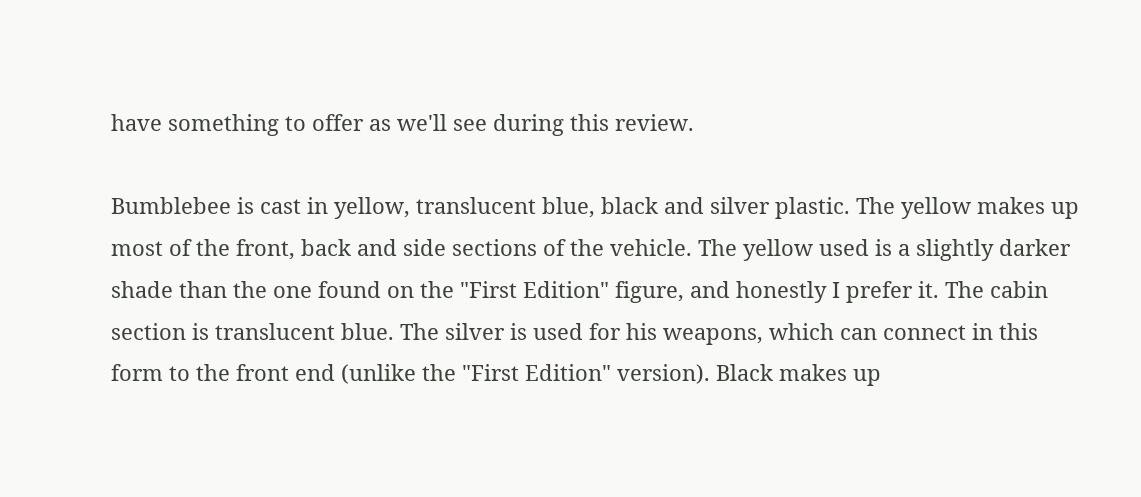have something to offer as we'll see during this review.

Bumblebee is cast in yellow, translucent blue, black and silver plastic. The yellow makes up most of the front, back and side sections of the vehicle. The yellow used is a slightly darker shade than the one found on the "First Edition" figure, and honestly I prefer it. The cabin section is translucent blue. The silver is used for his weapons, which can connect in this form to the front end (unlike the "First Edition" version). Black makes up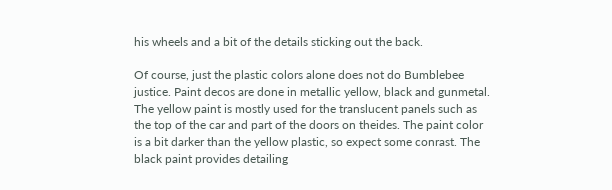his wheels and a bit of the details sticking out the back.

Of course, just the plastic colors alone does not do Bumblebee justice. Paint decos are done in metallic yellow, black and gunmetal. The yellow paint is mostly used for the translucent panels such as the top of the car and part of the doors on theides. The paint color is a bit darker than the yellow plastic, so expect some conrast. The black paint provides detailing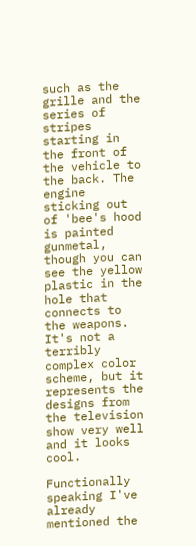such as the grille and the series of stripes starting in the front of the vehicle to the back. The engine sticking out of 'bee's hood is painted gunmetal, though you can see the yellow plastic in the hole that connects to the weapons. It's not a terribly complex color scheme, but it represents the designs from the television show very well and it looks cool.

Functionally speaking I've already mentioned the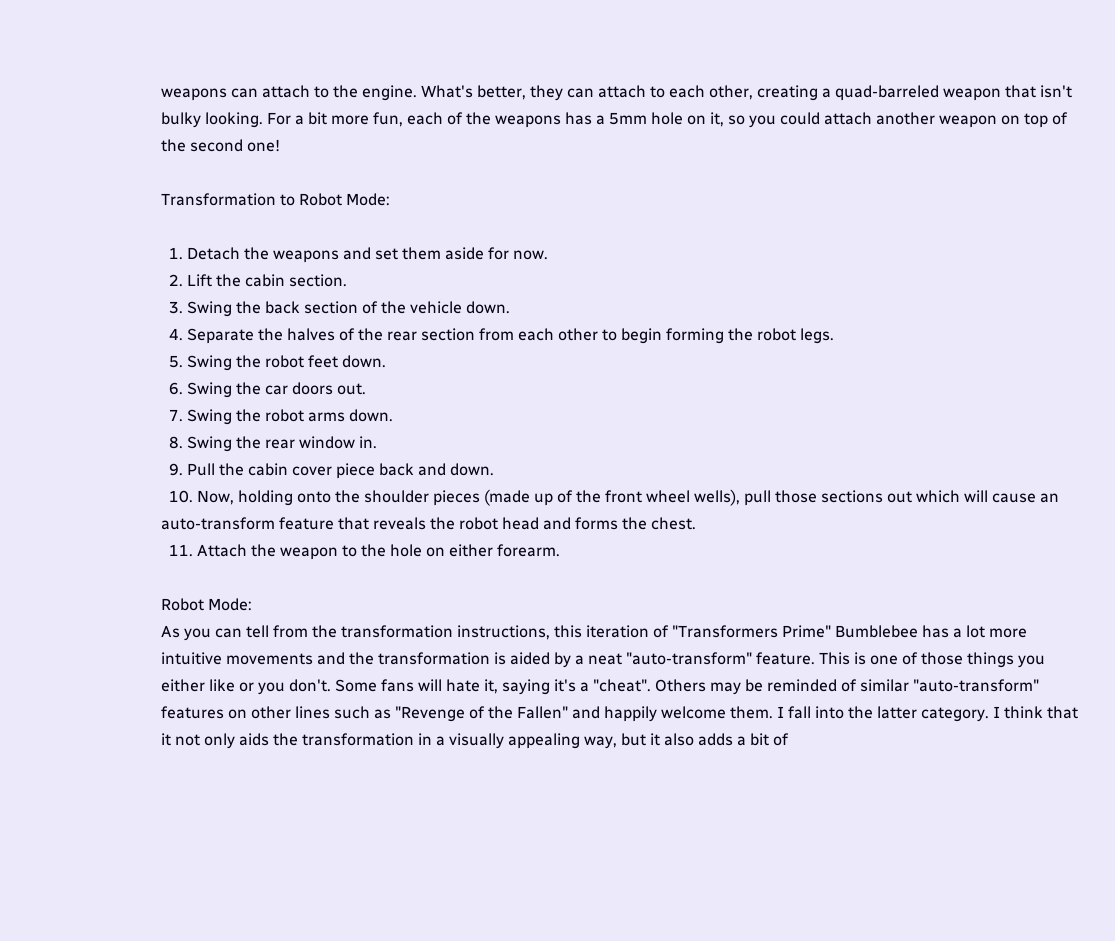weapons can attach to the engine. What's better, they can attach to each other, creating a quad-barreled weapon that isn't bulky looking. For a bit more fun, each of the weapons has a 5mm hole on it, so you could attach another weapon on top of the second one!

Transformation to Robot Mode:

  1. Detach the weapons and set them aside for now.
  2. Lift the cabin section.
  3. Swing the back section of the vehicle down.
  4. Separate the halves of the rear section from each other to begin forming the robot legs.
  5. Swing the robot feet down.
  6. Swing the car doors out.
  7. Swing the robot arms down.
  8. Swing the rear window in.
  9. Pull the cabin cover piece back and down.
  10. Now, holding onto the shoulder pieces (made up of the front wheel wells), pull those sections out which will cause an auto-transform feature that reveals the robot head and forms the chest.
  11. Attach the weapon to the hole on either forearm.

Robot Mode:
As you can tell from the transformation instructions, this iteration of "Transformers Prime" Bumblebee has a lot more intuitive movements and the transformation is aided by a neat "auto-transform" feature. This is one of those things you either like or you don't. Some fans will hate it, saying it's a "cheat". Others may be reminded of similar "auto-transform" features on other lines such as "Revenge of the Fallen" and happily welcome them. I fall into the latter category. I think that it not only aids the transformation in a visually appealing way, but it also adds a bit of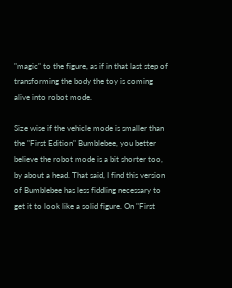"magic" to the figure, as if in that last step of transforming the body the toy is coming alive into robot mode.

Size wise if the vehicle mode is smaller than the "First Edition" Bumblebee, you better believe the robot mode is a bit shorter too, by about a head. That said, I find this version of Bumblebee has less fiddling necessary to get it to look like a solid figure. On "First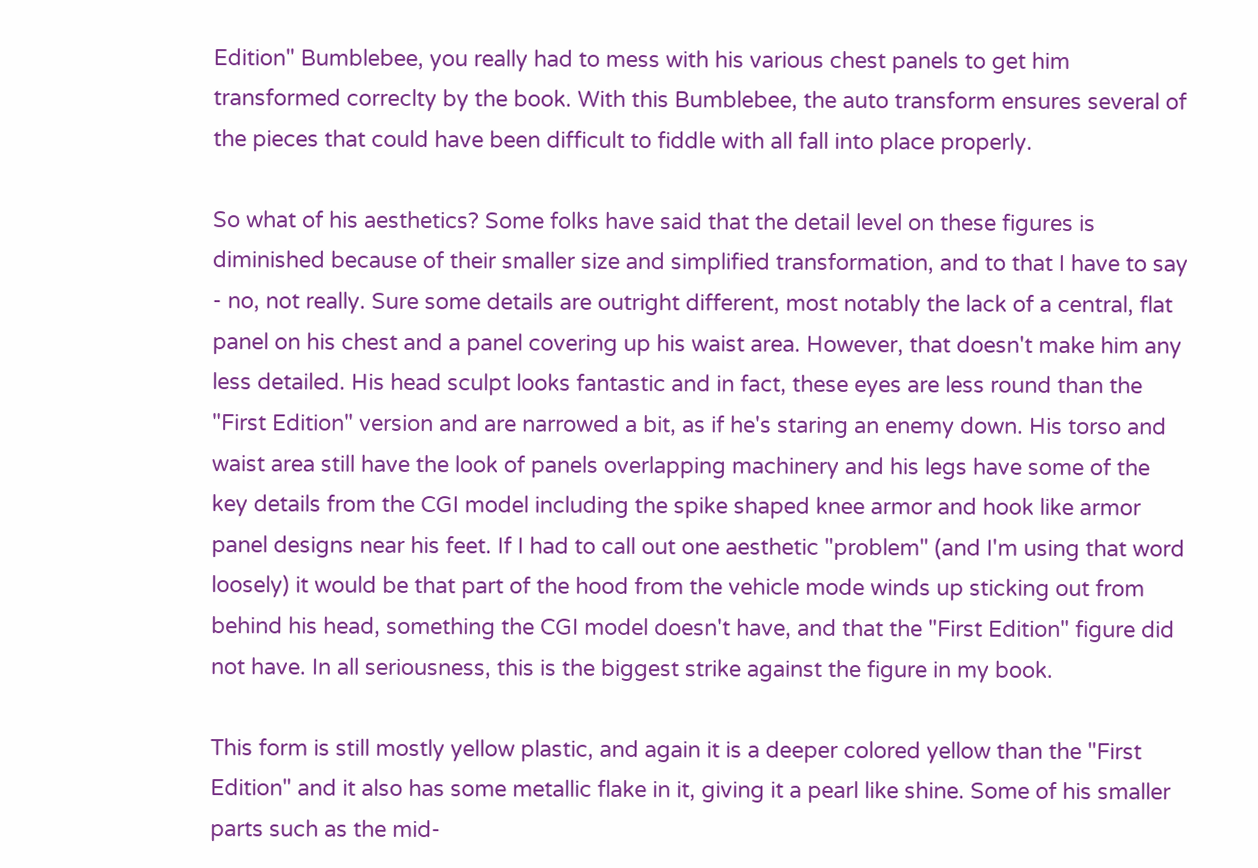Edition" Bumblebee, you really had to mess with his various chest panels to get him transformed correclty by the book. With this Bumblebee, the auto transform ensures several of the pieces that could have been difficult to fiddle with all fall into place properly.

So what of his aesthetics? Some folks have said that the detail level on these figures is diminished because of their smaller size and simplified transformation, and to that I have to say - no, not really. Sure some details are outright different, most notably the lack of a central, flat panel on his chest and a panel covering up his waist area. However, that doesn't make him any less detailed. His head sculpt looks fantastic and in fact, these eyes are less round than the "First Edition" version and are narrowed a bit, as if he's staring an enemy down. His torso and waist area still have the look of panels overlapping machinery and his legs have some of the key details from the CGI model including the spike shaped knee armor and hook like armor panel designs near his feet. If I had to call out one aesthetic "problem" (and I'm using that word loosely) it would be that part of the hood from the vehicle mode winds up sticking out from behind his head, something the CGI model doesn't have, and that the "First Edition" figure did not have. In all seriousness, this is the biggest strike against the figure in my book.

This form is still mostly yellow plastic, and again it is a deeper colored yellow than the "First Edition" and it also has some metallic flake in it, giving it a pearl like shine. Some of his smaller parts such as the mid-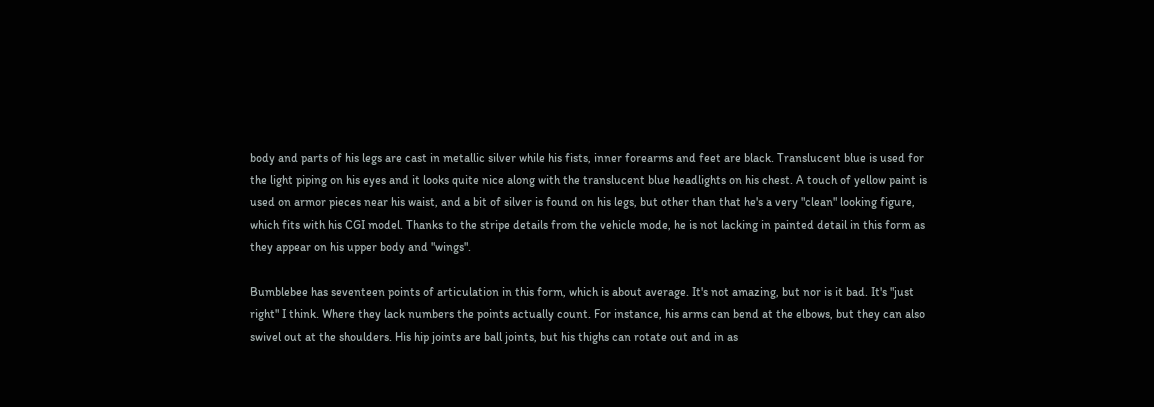body and parts of his legs are cast in metallic silver while his fists, inner forearms and feet are black. Translucent blue is used for the light piping on his eyes and it looks quite nice along with the translucent blue headlights on his chest. A touch of yellow paint is used on armor pieces near his waist, and a bit of silver is found on his legs, but other than that he's a very "clean" looking figure, which fits with his CGI model. Thanks to the stripe details from the vehicle mode, he is not lacking in painted detail in this form as they appear on his upper body and "wings".

Bumblebee has seventeen points of articulation in this form, which is about average. It's not amazing, but nor is it bad. It's "just right" I think. Where they lack numbers the points actually count. For instance, his arms can bend at the elbows, but they can also swivel out at the shoulders. His hip joints are ball joints, but his thighs can rotate out and in as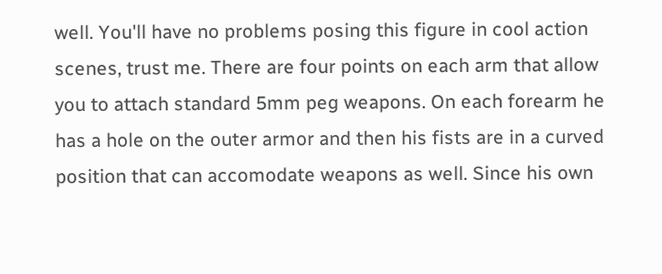well. You'll have no problems posing this figure in cool action scenes, trust me. There are four points on each arm that allow you to attach standard 5mm peg weapons. On each forearm he has a hole on the outer armor and then his fists are in a curved position that can accomodate weapons as well. Since his own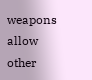weapons allow other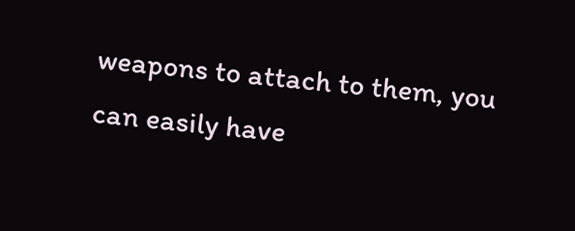weapons to attach to them, you can easily have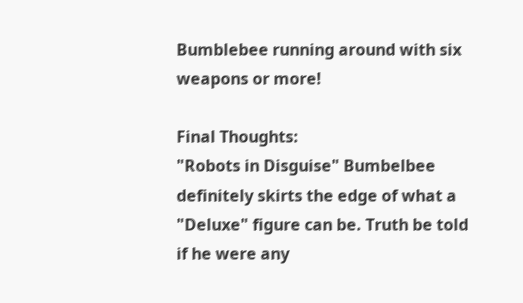Bumblebee running around with six weapons or more!

Final Thoughts:
"Robots in Disguise" Bumbelbee definitely skirts the edge of what a "Deluxe" figure can be. Truth be told if he were any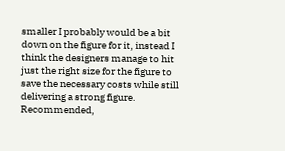smaller I probably would be a bit down on the figure for it, instead I think the designers manage to hit just the right size for the figure to save the necessary costs while still delivering a strong figure. Recommended,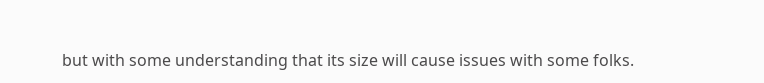but with some understanding that its size will cause issues with some folks.